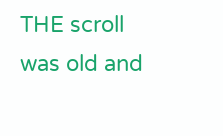THE scroll was old and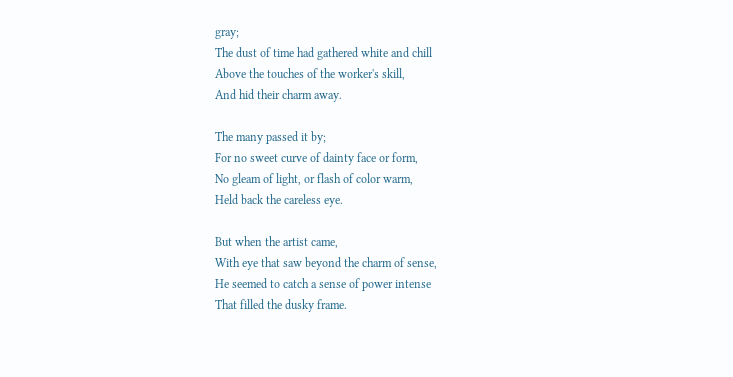gray;
The dust of time had gathered white and chill
Above the touches of the worker's skill,
And hid their charm away.

The many passed it by;
For no sweet curve of dainty face or form,
No gleam of light, or flash of color warm,
Held back the careless eye.

But when the artist came,
With eye that saw beyond the charm of sense,
He seemed to catch a sense of power intense
That filled the dusky frame.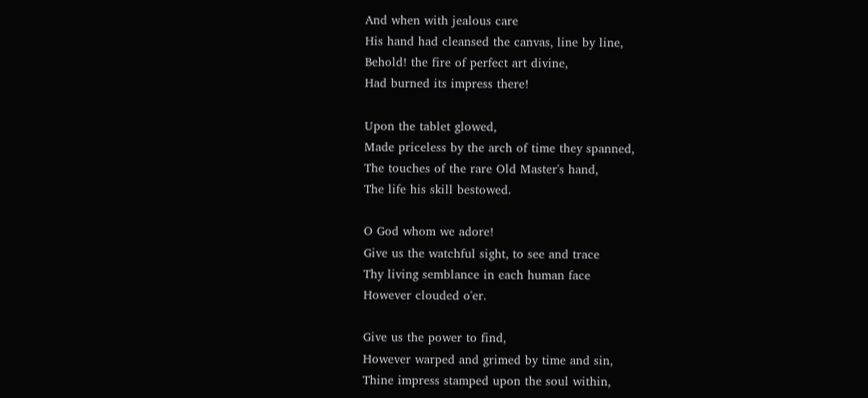And when with jealous care
His hand had cleansed the canvas, line by line,
Behold! the fire of perfect art divine,
Had burned its impress there!

Upon the tablet glowed,
Made priceless by the arch of time they spanned,
The touches of the rare Old Master's hand,
The life his skill bestowed.

O God whom we adore!
Give us the watchful sight, to see and trace
Thy living semblance in each human face
However clouded o'er.

Give us the power to find,
However warped and grimed by time and sin,
Thine impress stamped upon the soul within,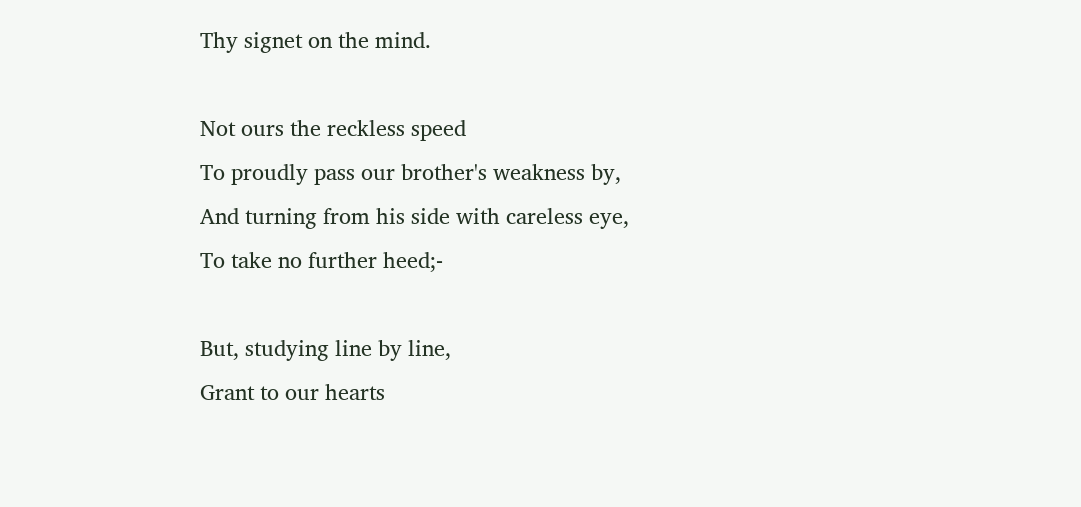Thy signet on the mind.

Not ours the reckless speed
To proudly pass our brother's weakness by,
And turning from his side with careless eye,
To take no further heed;-

But, studying line by line,
Grant to our hearts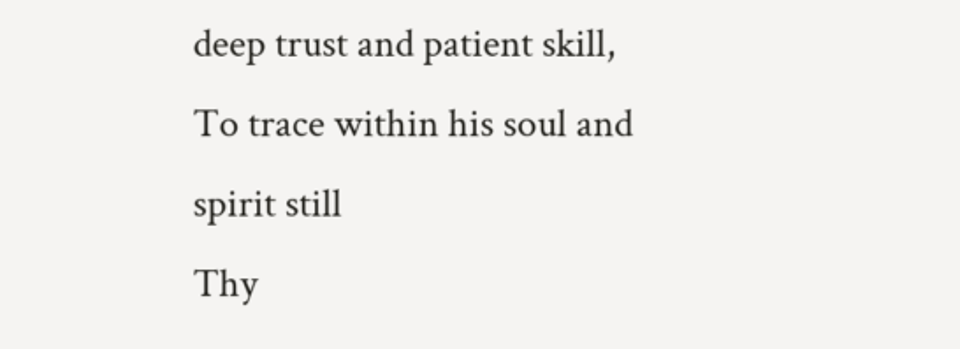deep trust and patient skill,
To trace within his soul and spirit still
Thy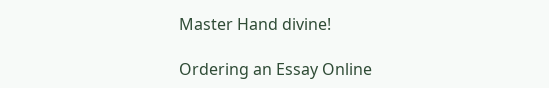Master Hand divine!

Ordering an Essay Online